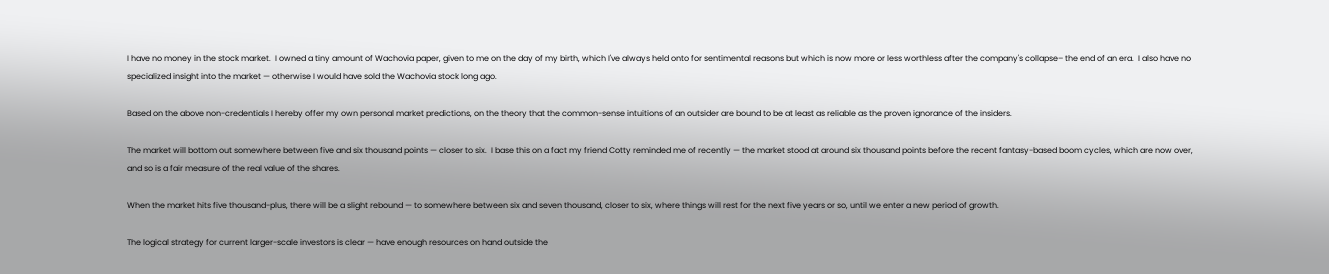I have no money in the stock market.  I owned a tiny amount of Wachovia paper, given to me on the day of my birth, which I've always held onto for sentimental reasons but which is now more or less worthless after the company's collapse– the end of an era.  I also have no specialized insight into the market — otherwise I would have sold the Wachovia stock long ago.

Based on the above non-credentials I hereby offer my own personal market predictions, on the theory that the common-sense intuitions of an outsider are bound to be at least as reliable as the proven ignorance of the insiders.

The market will bottom out somewhere between five and six thousand points — closer to six.  I base this on a fact my friend Cotty reminded me of recently — the market stood at around six thousand points before the recent fantasy-based boom cycles, which are now over, and so is a fair measure of the real value of the shares.

When the market hits five thousand-plus, there will be a slight rebound — to somewhere between six and seven thousand, closer to six, where things will rest for the next five years or so, until we enter a new period of growth.

The logical strategy for current larger-scale investors is clear — have enough resources on hand outside the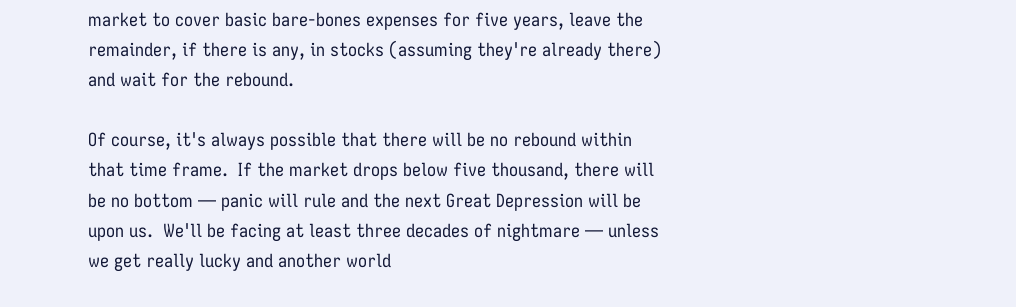market to cover basic bare-bones expenses for five years, leave the remainder, if there is any, in stocks (assuming they're already there) and wait for the rebound.

Of course, it's always possible that there will be no rebound within that time frame.  If the market drops below five thousand, there will be no bottom — panic will rule and the next Great Depression will be upon us.  We'll be facing at least three decades of nightmare — unless we get really lucky and another world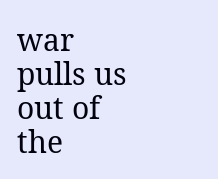war pulls us out of the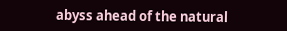abyss ahead of the natural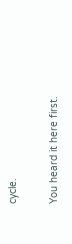cycle.

You heard it here first.